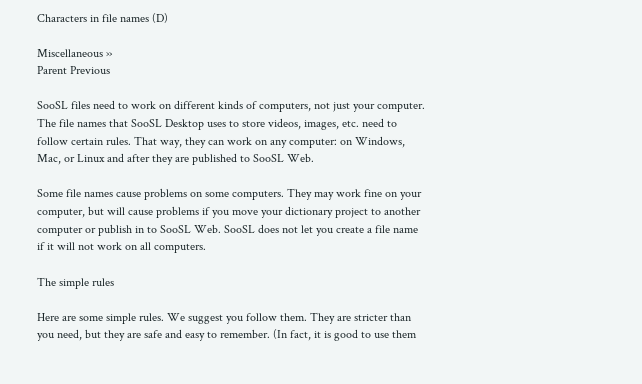Characters in file names (D)

Miscellaneous ››
Parent Previous

SooSL files need to work on different kinds of computers, not just your computer. The file names that SooSL Desktop uses to store videos, images, etc. need to follow certain rules. That way, they can work on any computer: on Windows, Mac, or Linux and after they are published to SooSL Web.

Some file names cause problems on some computers. They may work fine on your computer, but will cause problems if you move your dictionary project to another computer or publish in to SooSL Web. SooSL does not let you create a file name if it will not work on all computers.

The simple rules

Here are some simple rules. We suggest you follow them. They are stricter than you need, but they are safe and easy to remember. (In fact, it is good to use them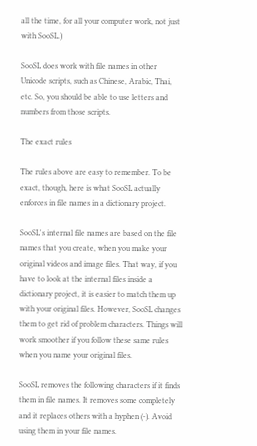all the time, for all your computer work, not just with SooSL.)

SooSL does work with file names in other Unicode scripts, such as Chinese, Arabic, Thai, etc. So, you should be able to use letters and numbers from those scripts.

The exact rules

The rules above are easy to remember. To be exact, though, here is what SooSL actually enforces in file names in a dictionary project.

SooSL's internal file names are based on the file names that you create, when you make your original videos and image files. That way, if you have to look at the internal files inside a dictionary project, it is easier to match them up with your original files. However, SooSL changes them to get rid of problem characters. Things will work smoother if you follow these same rules when you name your original files.

SooSL removes the following characters if it finds them in file names. It removes some completely and it replaces others with a hyphen (-). Avoid using them in your file names.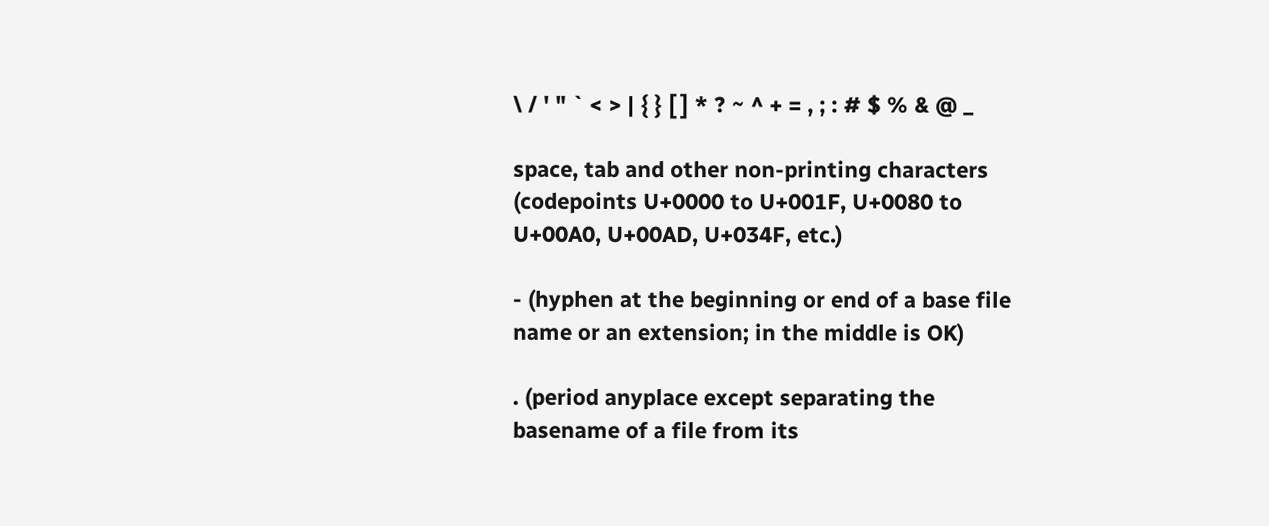\ / ' " ` < > | { } [ ] * ? ~ ^ + = , ; : # $ % & @ _

space, tab and other non-printing characters (codepoints U+0000 to U+001F, U+0080 to U+00A0, U+00AD, U+034F, etc.)

- (hyphen at the beginning or end of a base file name or an extension; in the middle is OK)

. (period anyplace except separating the basename of a file from its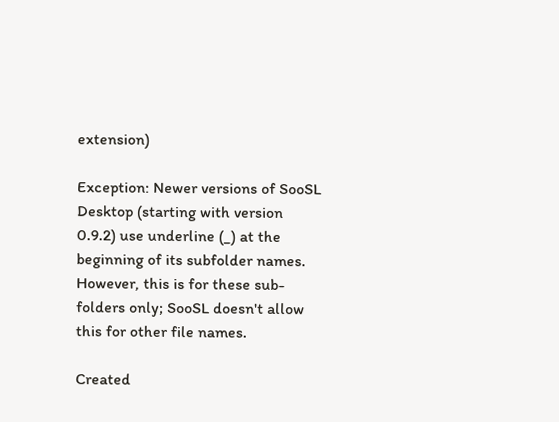extension)

Exception: Newer versions of SooSL Desktop (starting with version 0.9.2) use underline (_) at the beginning of its subfolder names. However, this is for these sub-folders only; SooSL doesn't allow this for other file names.

Created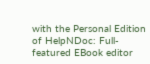with the Personal Edition of HelpNDoc: Full-featured EBook editor